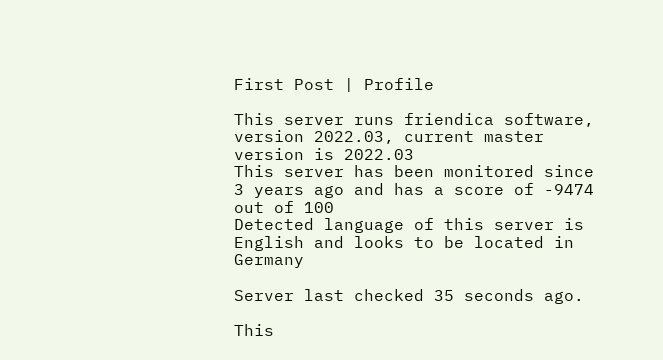First Post | Profile

This server runs friendica software, version 2022.03, current master version is 2022.03
This server has been monitored since 3 years ago and has a score of -9474 out of 100
Detected language of this server is English and looks to be located in Germany

Server last checked 35 seconds ago.

This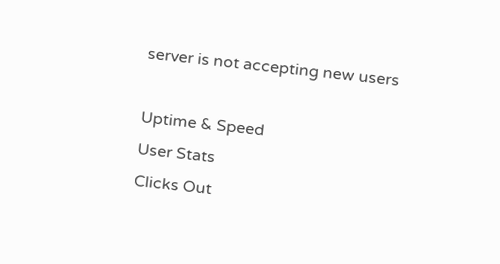server is not accepting new users

Uptime & Speed
User Stats
Clicks Out